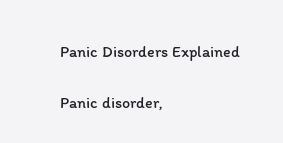Panic Disorders Explained

Panic disorder,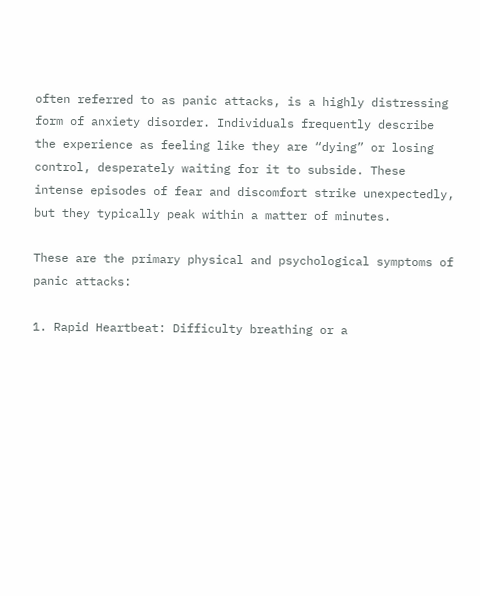often referred to as panic attacks, is a highly distressing form of anxiety disorder. Individuals frequently describe the experience as feeling like they are “dying” or losing control, desperately waiting for it to subside. These intense episodes of fear and discomfort strike unexpectedly, but they typically peak within a matter of minutes.

These are the primary physical and psychological symptoms of panic attacks:

1. Rapid Heartbeat: Difficulty breathing or a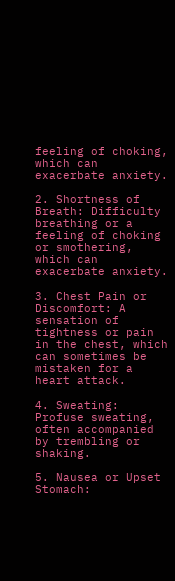feeling of choking, which can exacerbate anxiety.

2. Shortness of Breath: Difficulty breathing or a feeling of choking or smothering, which can exacerbate anxiety.

3. Chest Pain or Discomfort: A sensation of tightness or pain in the chest, which can sometimes be mistaken for a heart attack.

4. Sweating: Profuse sweating, often accompanied by trembling or shaking.

5. Nausea or Upset Stomach: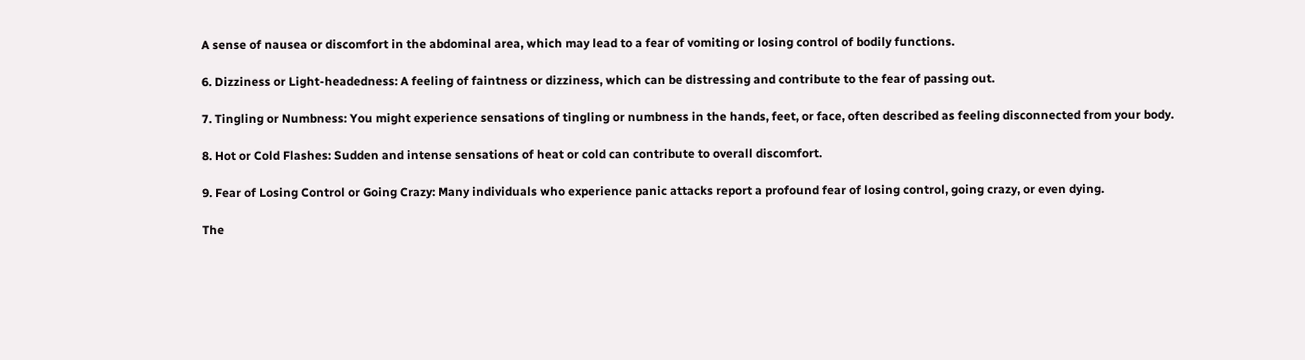A sense of nausea or discomfort in the abdominal area, which may lead to a fear of vomiting or losing control of bodily functions.

6. Dizziness or Light-headedness: A feeling of faintness or dizziness, which can be distressing and contribute to the fear of passing out.

7. Tingling or Numbness: You might experience sensations of tingling or numbness in the hands, feet, or face, often described as feeling disconnected from your body.

8. Hot or Cold Flashes: Sudden and intense sensations of heat or cold can contribute to overall discomfort.

9. Fear of Losing Control or Going Crazy: Many individuals who experience panic attacks report a profound fear of losing control, going crazy, or even dying.

The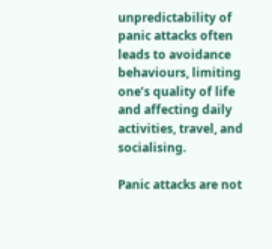unpredictability of panic attacks often leads to avoidance behaviours, limiting one’s quality of life and affecting daily activities, travel, and socialising.

Panic attacks are not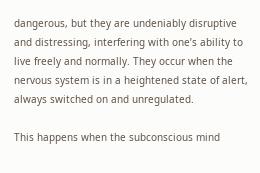dangerous, but they are undeniably disruptive and distressing, interfering with one’s ability to live freely and normally. They occur when the nervous system is in a heightened state of alert, always switched on and unregulated.

This happens when the subconscious mind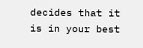decides that it is in your best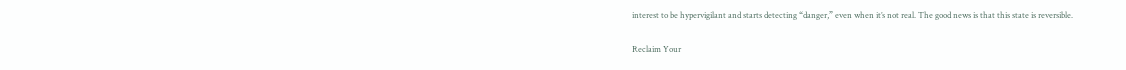interest to be hypervigilant and starts detecting “danger,” even when it’s not real. The good news is that this state is reversible.

Reclaim Your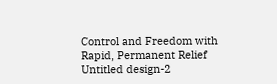Control and Freedom with Rapid, Permanent Relief
Untitled design-2